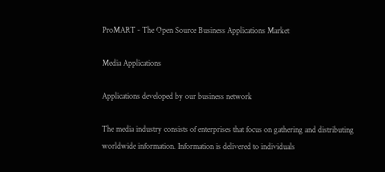ProMART - The Open Source Business Applications Market

Media Applications

Applications developed by our business network

The media industry consists of enterprises that focus on gathering and distributing worldwide information. Information is delivered to individuals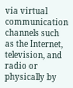via virtual communication channels such as the Internet, television, and radio or physically by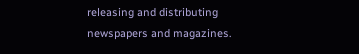releasing and distributing newspapers and magazines.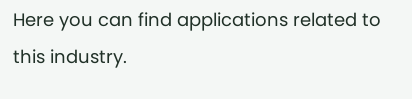Here you can find applications related to this industry.